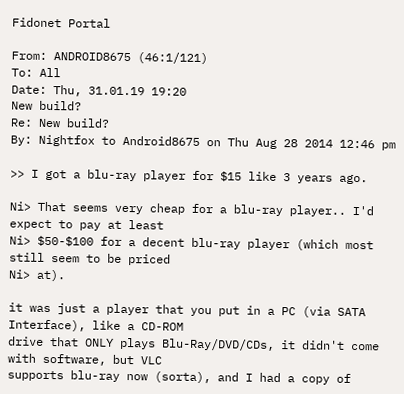Fidonet Portal

From: ANDROID8675 (46:1/121)
To: All
Date: Thu, 31.01.19 19:20
New build?
Re: New build?
By: Nightfox to Android8675 on Thu Aug 28 2014 12:46 pm

>> I got a blu-ray player for $15 like 3 years ago.

Ni> That seems very cheap for a blu-ray player.. I'd expect to pay at least
Ni> $50-$100 for a decent blu-ray player (which most still seem to be priced
Ni> at).

it was just a player that you put in a PC (via SATA Interface), like a CD-ROM
drive that ONLY plays Blu-Ray/DVD/CDs, it didn't come with software, but VLC
supports blu-ray now (sorta), and I had a copy of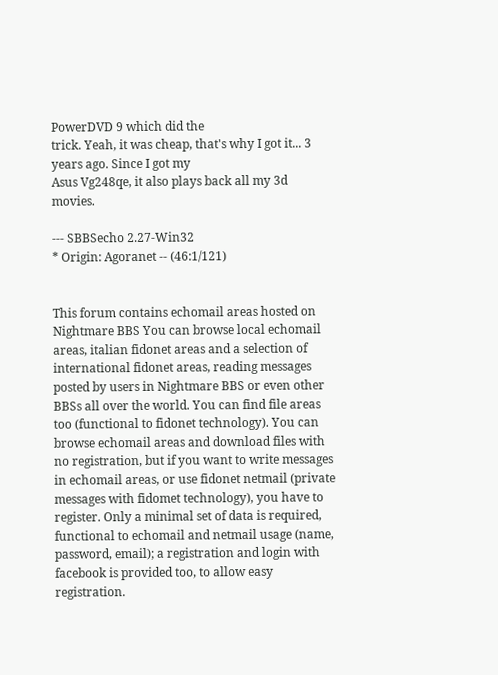PowerDVD 9 which did the
trick. Yeah, it was cheap, that's why I got it... 3 years ago. Since I got my
Asus Vg248qe, it also plays back all my 3d movies.

--- SBBSecho 2.27-Win32
* Origin: Agoranet -- (46:1/121)


This forum contains echomail areas hosted on Nightmare BBS You can browse local echomail areas, italian fidonet areas and a selection of international fidonet areas, reading messages posted by users in Nightmare BBS or even other BBSs all over the world. You can find file areas too (functional to fidonet technology). You can browse echomail areas and download files with no registration, but if you want to write messages in echomail areas, or use fidonet netmail (private messages with fidomet technology), you have to register. Only a minimal set of data is required, functional to echomail and netmail usage (name, password, email); a registration and login with facebook is provided too, to allow easy registration.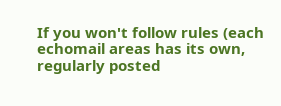If you won't follow rules (each echomail areas has its own, regularly posted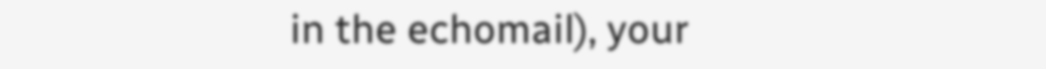in the echomail), your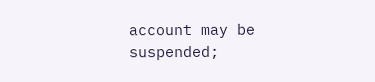account may be suspended;